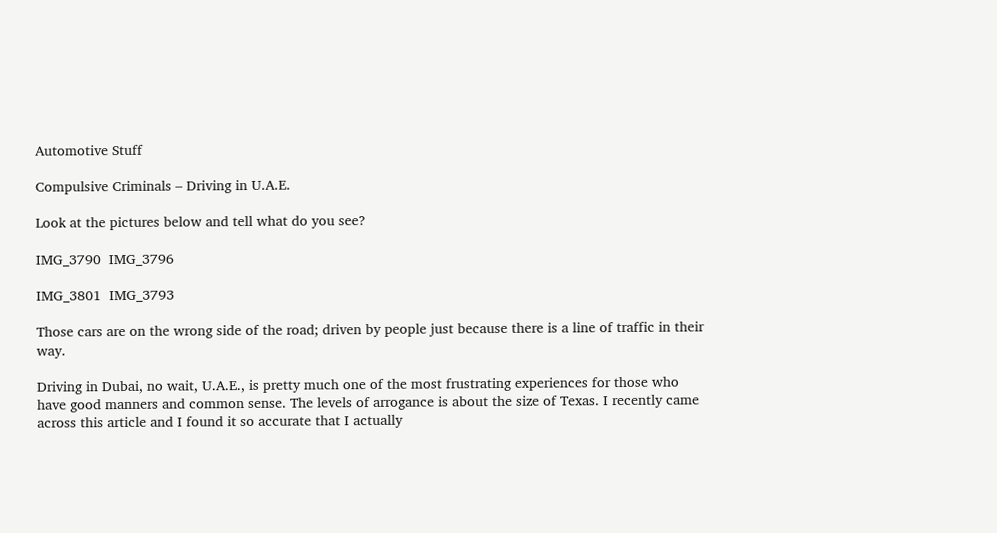Automotive Stuff

Compulsive Criminals – Driving in U.A.E.

Look at the pictures below and tell what do you see?

IMG_3790  IMG_3796

IMG_3801  IMG_3793

Those cars are on the wrong side of the road; driven by people just because there is a line of traffic in their way.

Driving in Dubai, no wait, U.A.E., is pretty much one of the most frustrating experiences for those who have good manners and common sense. The levels of arrogance is about the size of Texas. I recently came across this article and I found it so accurate that I actually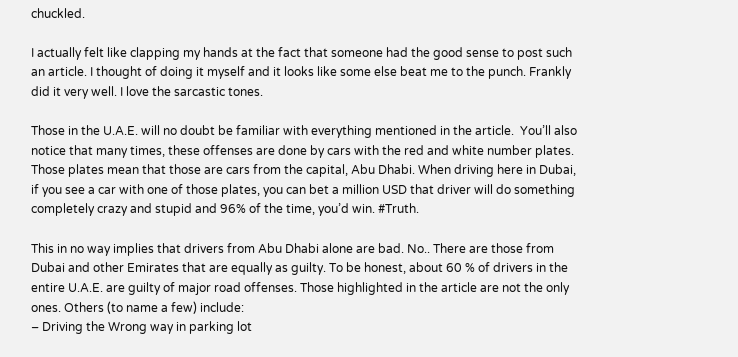chuckled.

I actually felt like clapping my hands at the fact that someone had the good sense to post such an article. I thought of doing it myself and it looks like some else beat me to the punch. Frankly did it very well. I love the sarcastic tones.

Those in the U.A.E. will no doubt be familiar with everything mentioned in the article.  You’ll also notice that many times, these offenses are done by cars with the red and white number plates. Those plates mean that those are cars from the capital, Abu Dhabi. When driving here in Dubai, if you see a car with one of those plates, you can bet a million USD that driver will do something completely crazy and stupid and 96% of the time, you’d win. #Truth.

This in no way implies that drivers from Abu Dhabi alone are bad. No.. There are those from Dubai and other Emirates that are equally as guilty. To be honest, about 60 % of drivers in the entire U.A.E. are guilty of major road offenses. Those highlighted in the article are not the only ones. Others (to name a few) include:
– Driving the Wrong way in parking lot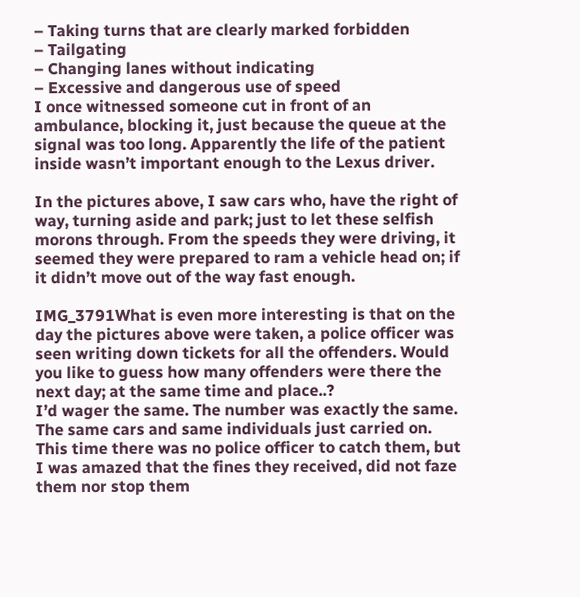– Taking turns that are clearly marked forbidden
– Tailgating
– Changing lanes without indicating
– Excessive and dangerous use of speed
I once witnessed someone cut in front of an ambulance, blocking it, just because the queue at the signal was too long. Apparently the life of the patient inside wasn’t important enough to the Lexus driver.

In the pictures above, I saw cars who, have the right of way, turning aside and park; just to let these selfish morons through. From the speeds they were driving, it seemed they were prepared to ram a vehicle head on; if it didn’t move out of the way fast enough.

IMG_3791What is even more interesting is that on the day the pictures above were taken, a police officer was seen writing down tickets for all the offenders. Would you like to guess how many offenders were there the next day; at the same time and place..?
I’d wager the same. The number was exactly the same. The same cars and same individuals just carried on. This time there was no police officer to catch them, but I was amazed that the fines they received, did not faze them nor stop them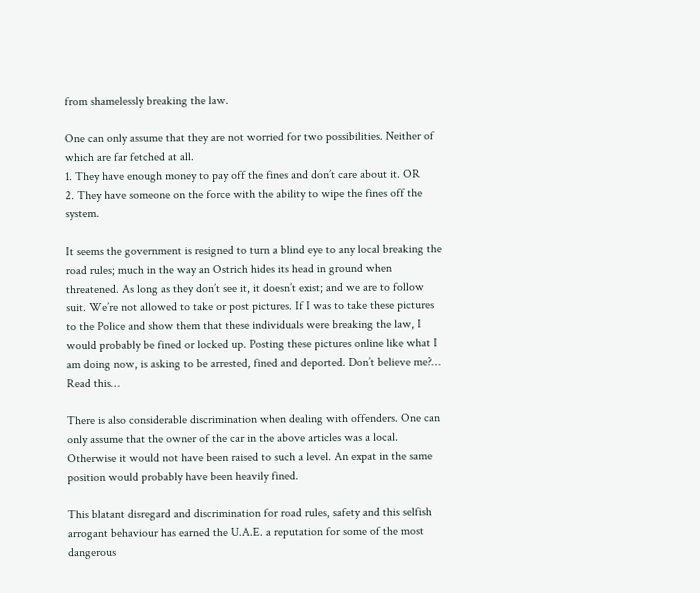from shamelessly breaking the law.

One can only assume that they are not worried for two possibilities. Neither of which are far fetched at all.
1. They have enough money to pay off the fines and don’t care about it. OR
2. They have someone on the force with the ability to wipe the fines off the system.

It seems the government is resigned to turn a blind eye to any local breaking the road rules; much in the way an Ostrich hides its head in ground when threatened. As long as they don’t see it, it doesn’t exist; and we are to follow suit. We’re not allowed to take or post pictures. If I was to take these pictures to the Police and show them that these individuals were breaking the law, I would probably be fined or locked up. Posting these pictures online like what I am doing now, is asking to be arrested, fined and deported. Don’t believe me?… Read this…

There is also considerable discrimination when dealing with offenders. One can only assume that the owner of the car in the above articles was a local. Otherwise it would not have been raised to such a level. An expat in the same position would probably have been heavily fined.

This blatant disregard and discrimination for road rules, safety and this selfish arrogant behaviour has earned the U.A.E. a reputation for some of the most dangerous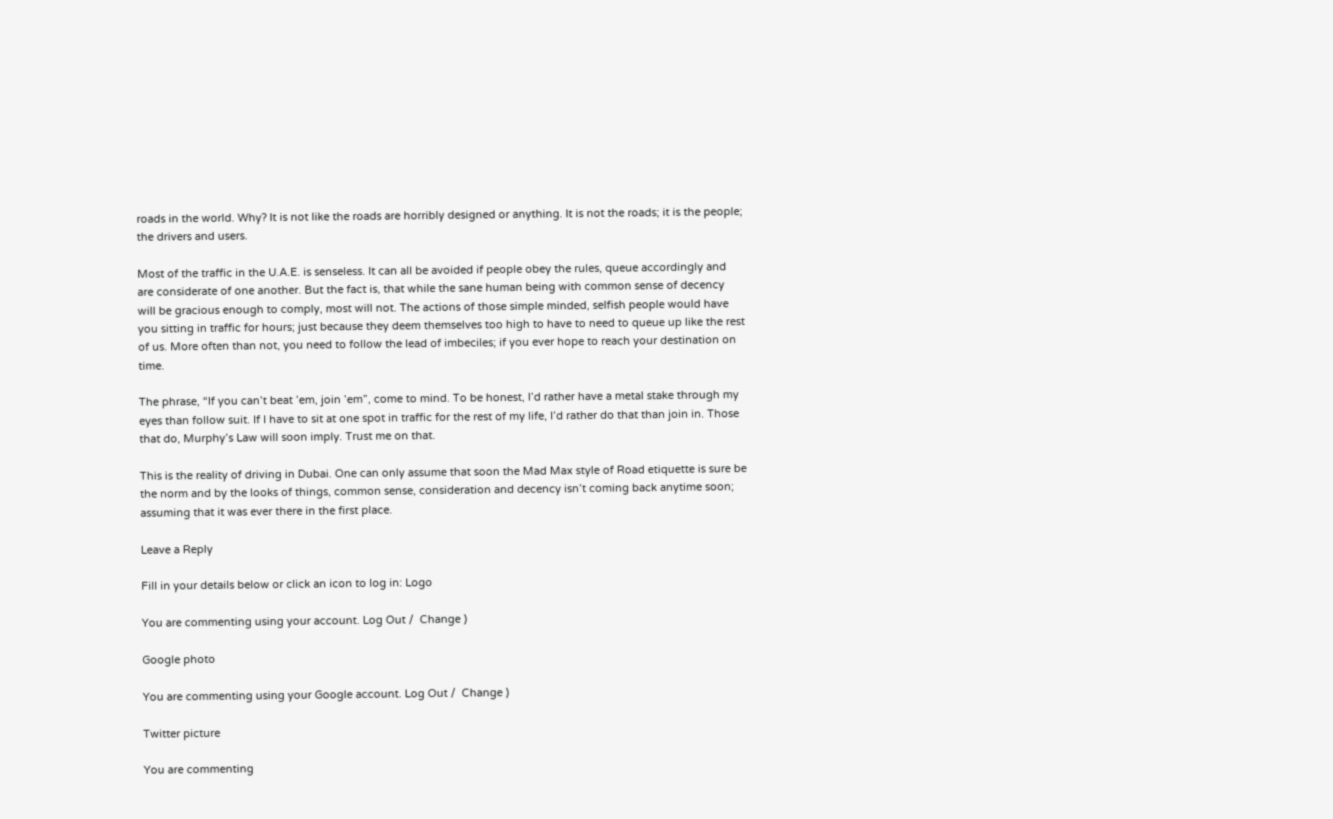roads in the world. Why? It is not like the roads are horribly designed or anything. It is not the roads; it is the people; the drivers and users.

Most of the traffic in the U.A.E. is senseless. It can all be avoided if people obey the rules, queue accordingly and are considerate of one another. But the fact is, that while the sane human being with common sense of decency will be gracious enough to comply, most will not. The actions of those simple minded, selfish people would have you sitting in traffic for hours; just because they deem themselves too high to have to need to queue up like the rest of us. More often than not, you need to follow the lead of imbeciles; if you ever hope to reach your destination on time.

The phrase, “If you can’t beat ’em, join ’em”, come to mind. To be honest, I’d rather have a metal stake through my eyes than follow suit. If I have to sit at one spot in traffic for the rest of my life, I’d rather do that than join in. Those that do, Murphy’s Law will soon imply. Trust me on that.

This is the reality of driving in Dubai. One can only assume that soon the Mad Max style of Road etiquette is sure be the norm and by the looks of things, common sense, consideration and decency isn’t coming back anytime soon; assuming that it was ever there in the first place.

Leave a Reply

Fill in your details below or click an icon to log in: Logo

You are commenting using your account. Log Out /  Change )

Google photo

You are commenting using your Google account. Log Out /  Change )

Twitter picture

You are commenting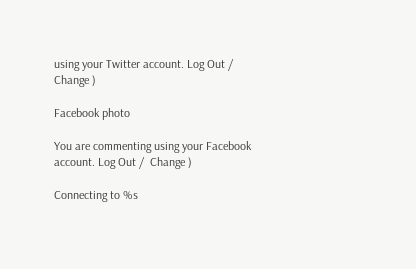using your Twitter account. Log Out /  Change )

Facebook photo

You are commenting using your Facebook account. Log Out /  Change )

Connecting to %s